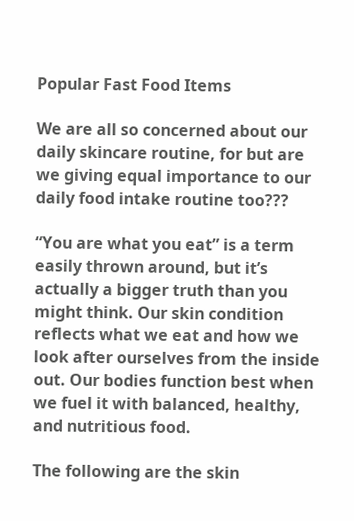Popular Fast Food Items

We are all so concerned about our daily skincare routine, for but are we giving equal importance to our daily food intake routine too???

“You are what you eat” is a term easily thrown around, but it’s actually a bigger truth than you might think. Our skin condition reflects what we eat and how we look after ourselves from the inside out. Our bodies function best when we fuel it with balanced, healthy, and nutritious food.

The following are the skin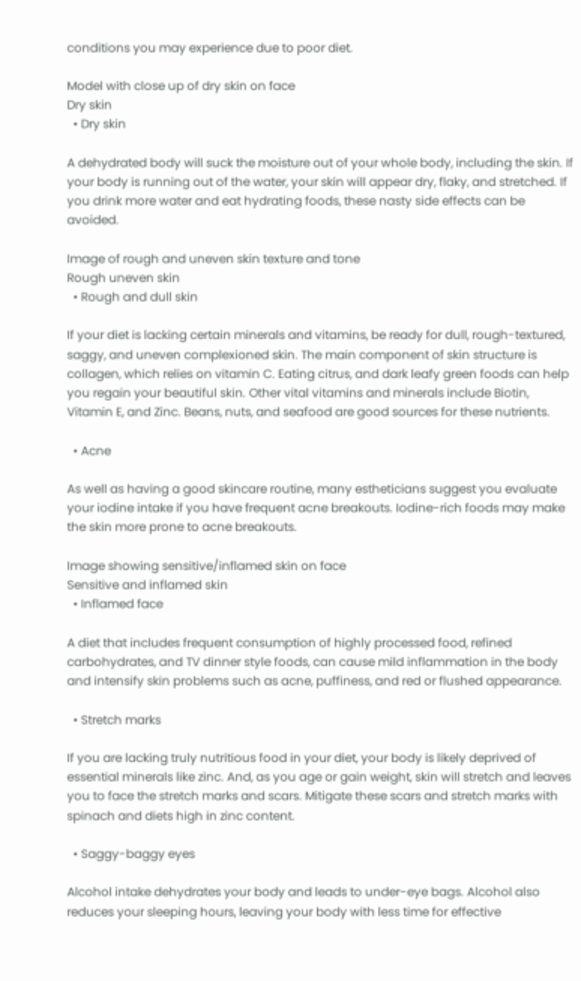conditions you may experience due to poor diet.

Model with close up of dry skin on face
Dry skin
  • Dry skin

A dehydrated body will suck the moisture out of your whole body, including the skin. If your body is running out of the water, your skin will appear dry, flaky, and stretched. If you drink more water and eat hydrating foods, these nasty side effects can be avoided.

Image of rough and uneven skin texture and tone
Rough uneven skin
  • Rough and dull skin

If your diet is lacking certain minerals and vitamins, be ready for dull, rough-textured, saggy, and uneven complexioned skin. The main component of skin structure is collagen, which relies on vitamin C. Eating citrus, and dark leafy green foods can help you regain your beautiful skin. Other vital vitamins and minerals include Biotin, Vitamin E, and Zinc. Beans, nuts, and seafood are good sources for these nutrients.

  • Acne

As well as having a good skincare routine, many estheticians suggest you evaluate your iodine intake if you have frequent acne breakouts. Iodine-rich foods may make the skin more prone to acne breakouts.

Image showing sensitive/inflamed skin on face
Sensitive and inflamed skin
  • Inflamed face

A diet that includes frequent consumption of highly processed food, refined carbohydrates, and TV dinner style foods, can cause mild inflammation in the body and intensify skin problems such as acne, puffiness, and red or flushed appearance.

  • Stretch marks

If you are lacking truly nutritious food in your diet, your body is likely deprived of essential minerals like zinc. And, as you age or gain weight, skin will stretch and leaves you to face the stretch marks and scars. Mitigate these scars and stretch marks with spinach and diets high in zinc content.

  • Saggy-baggy eyes

Alcohol intake dehydrates your body and leads to under-eye bags. Alcohol also reduces your sleeping hours, leaving your body with less time for effective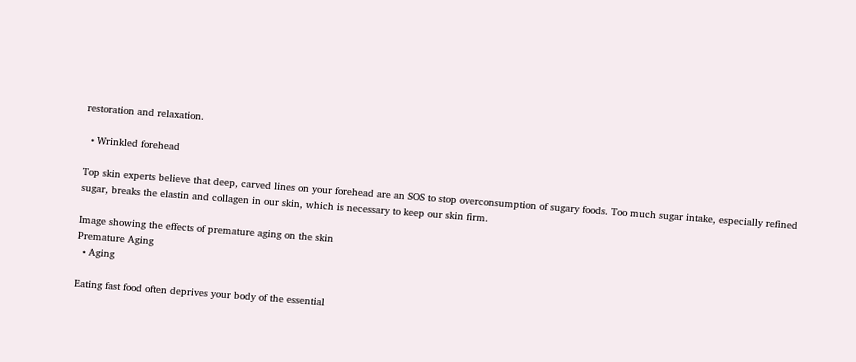restoration and relaxation.

  • Wrinkled forehead

Top skin experts believe that deep, carved lines on your forehead are an SOS to stop overconsumption of sugary foods. Too much sugar intake, especially refined sugar, breaks the elastin and collagen in our skin, which is necessary to keep our skin firm.

Image showing the effects of premature aging on the skin
Premature Aging
  • Aging

Eating fast food often deprives your body of the essential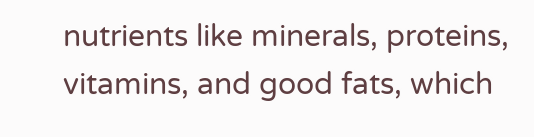nutrients like minerals, proteins, vitamins, and good fats, which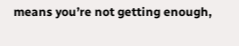means you’re not getting enough,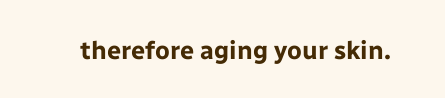therefore aging your skin.